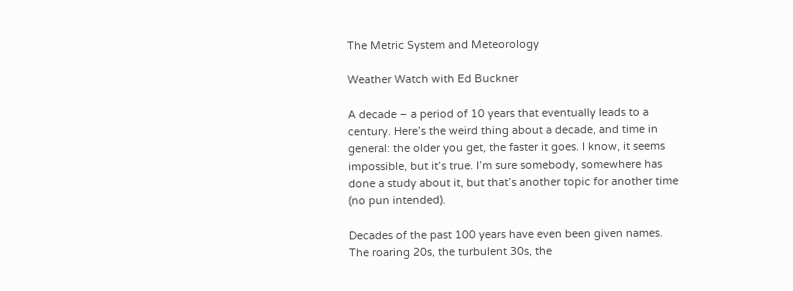The Metric System and Meteorology

Weather Watch with Ed Buckner

A decade – a period of 10 years that eventually leads to a century. Here’s the weird thing about a decade, and time in general: the older you get, the faster it goes. I know, it seems impossible, but it’s true. I’m sure somebody, somewhere has done a study about it, but that’s another topic for another time (no pun intended).

Decades of the past 100 years have even been given names. The roaring 20s, the turbulent 30s, the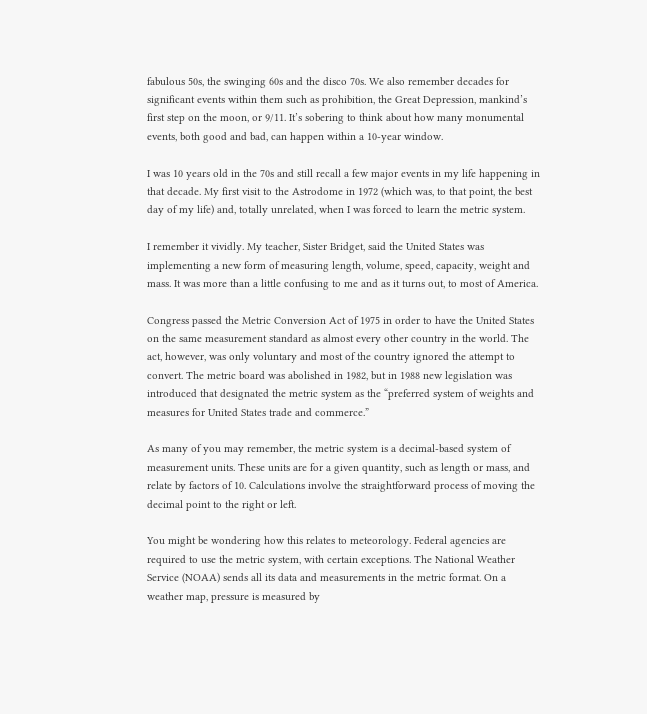fabulous 50s, the swinging 60s and the disco 70s. We also remember decades for significant events within them such as prohibition, the Great Depression, mankind’s first step on the moon, or 9/11. It’s sobering to think about how many monumental events, both good and bad, can happen within a 10-year window.

I was 10 years old in the 70s and still recall a few major events in my life happening in that decade. My first visit to the Astrodome in 1972 (which was, to that point, the best day of my life) and, totally unrelated, when I was forced to learn the metric system.

I remember it vividly. My teacher, Sister Bridget, said the United States was implementing a new form of measuring length, volume, speed, capacity, weight and mass. It was more than a little confusing to me and as it turns out, to most of America.

Congress passed the Metric Conversion Act of 1975 in order to have the United States on the same measurement standard as almost every other country in the world. The act, however, was only voluntary and most of the country ignored the attempt to convert. The metric board was abolished in 1982, but in 1988 new legislation was introduced that designated the metric system as the “preferred system of weights and measures for United States trade and commerce.”

As many of you may remember, the metric system is a decimal-based system of measurement units. These units are for a given quantity, such as length or mass, and relate by factors of 10. Calculations involve the straightforward process of moving the decimal point to the right or left.

You might be wondering how this relates to meteorology. Federal agencies are required to use the metric system, with certain exceptions. The National Weather Service (NOAA) sends all its data and measurements in the metric format. On a weather map, pressure is measured by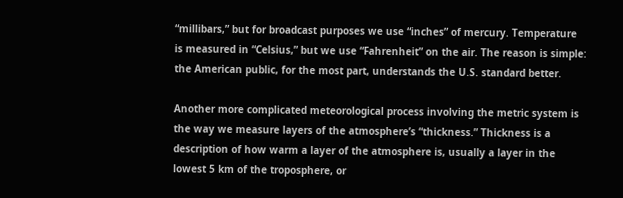“millibars,” but for broadcast purposes we use “inches” of mercury. Temperature is measured in “Celsius,” but we use “Fahrenheit” on the air. The reason is simple: the American public, for the most part, understands the U.S. standard better.

Another more complicated meteorological process involving the metric system is the way we measure layers of the atmosphere’s “thickness.” Thickness is a description of how warm a layer of the atmosphere is, usually a layer in the lowest 5 km of the troposphere, or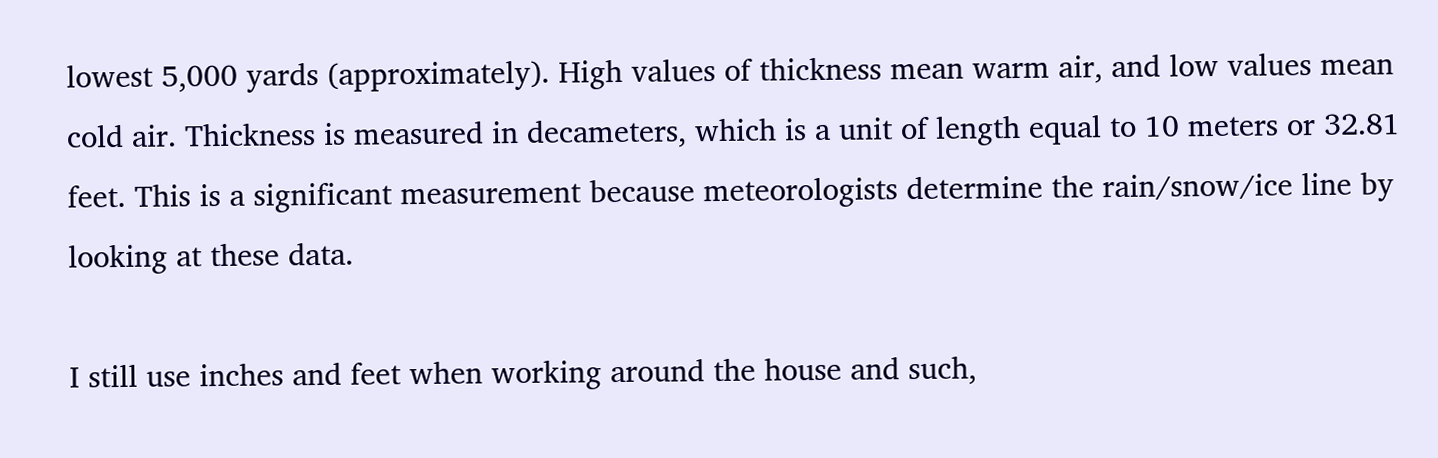lowest 5,000 yards (approximately). High values of thickness mean warm air, and low values mean cold air. Thickness is measured in decameters, which is a unit of length equal to 10 meters or 32.81 feet. This is a significant measurement because meteorologists determine the rain/snow/ice line by looking at these data.

I still use inches and feet when working around the house and such,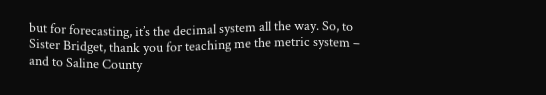but for forecasting, it’s the decimal system all the way. So, to Sister Bridget, thank you for teaching me the metric system – and to Saline County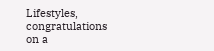Lifestyles, congratulations on a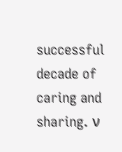successful decade of caring and sharing. ν